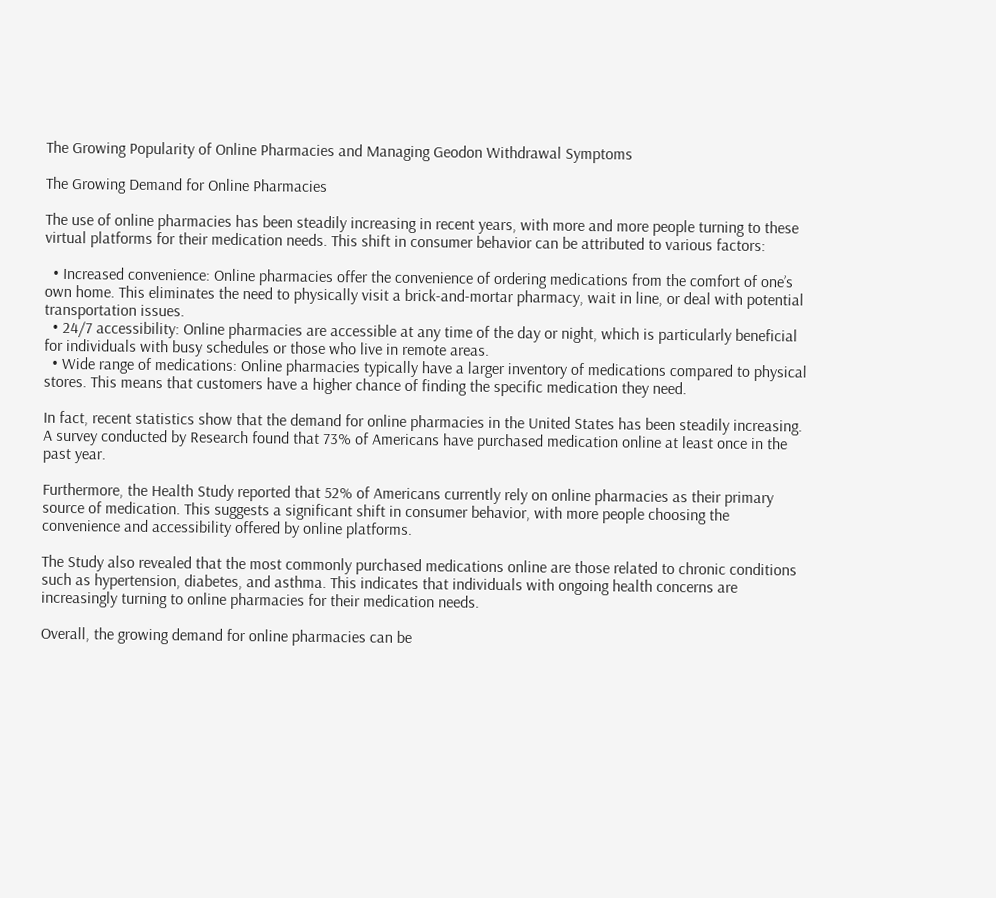The Growing Popularity of Online Pharmacies and Managing Geodon Withdrawal Symptoms

The Growing Demand for Online Pharmacies

The use of online pharmacies has been steadily increasing in recent years, with more and more people turning to these virtual platforms for their medication needs. This shift in consumer behavior can be attributed to various factors:

  • Increased convenience: Online pharmacies offer the convenience of ordering medications from the comfort of one’s own home. This eliminates the need to physically visit a brick-and-mortar pharmacy, wait in line, or deal with potential transportation issues.
  • 24/7 accessibility: Online pharmacies are accessible at any time of the day or night, which is particularly beneficial for individuals with busy schedules or those who live in remote areas.
  • Wide range of medications: Online pharmacies typically have a larger inventory of medications compared to physical stores. This means that customers have a higher chance of finding the specific medication they need.

In fact, recent statistics show that the demand for online pharmacies in the United States has been steadily increasing. A survey conducted by Research found that 73% of Americans have purchased medication online at least once in the past year.

Furthermore, the Health Study reported that 52% of Americans currently rely on online pharmacies as their primary source of medication. This suggests a significant shift in consumer behavior, with more people choosing the convenience and accessibility offered by online platforms.

The Study also revealed that the most commonly purchased medications online are those related to chronic conditions such as hypertension, diabetes, and asthma. This indicates that individuals with ongoing health concerns are increasingly turning to online pharmacies for their medication needs.

Overall, the growing demand for online pharmacies can be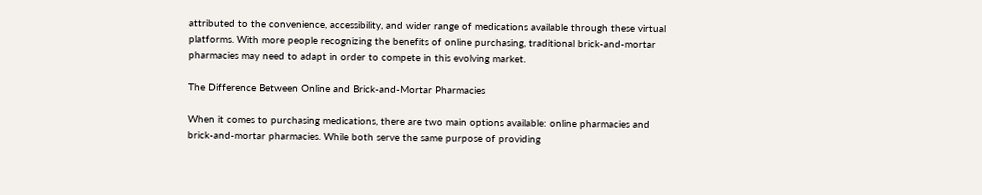attributed to the convenience, accessibility, and wider range of medications available through these virtual platforms. With more people recognizing the benefits of online purchasing, traditional brick-and-mortar pharmacies may need to adapt in order to compete in this evolving market.

The Difference Between Online and Brick-and-Mortar Pharmacies

When it comes to purchasing medications, there are two main options available: online pharmacies and brick-and-mortar pharmacies. While both serve the same purpose of providing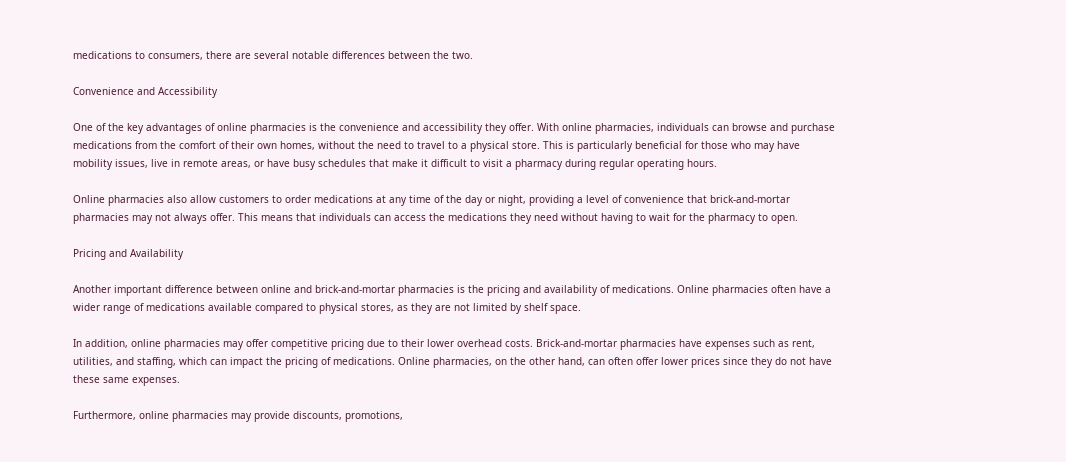medications to consumers, there are several notable differences between the two.

Convenience and Accessibility

One of the key advantages of online pharmacies is the convenience and accessibility they offer. With online pharmacies, individuals can browse and purchase medications from the comfort of their own homes, without the need to travel to a physical store. This is particularly beneficial for those who may have mobility issues, live in remote areas, or have busy schedules that make it difficult to visit a pharmacy during regular operating hours.

Online pharmacies also allow customers to order medications at any time of the day or night, providing a level of convenience that brick-and-mortar pharmacies may not always offer. This means that individuals can access the medications they need without having to wait for the pharmacy to open.

Pricing and Availability

Another important difference between online and brick-and-mortar pharmacies is the pricing and availability of medications. Online pharmacies often have a wider range of medications available compared to physical stores, as they are not limited by shelf space.

In addition, online pharmacies may offer competitive pricing due to their lower overhead costs. Brick-and-mortar pharmacies have expenses such as rent, utilities, and staffing, which can impact the pricing of medications. Online pharmacies, on the other hand, can often offer lower prices since they do not have these same expenses.

Furthermore, online pharmacies may provide discounts, promotions,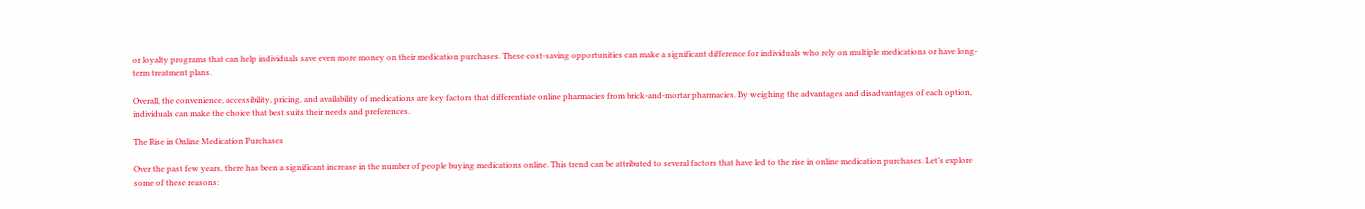or loyalty programs that can help individuals save even more money on their medication purchases. These cost-saving opportunities can make a significant difference for individuals who rely on multiple medications or have long-term treatment plans.

Overall, the convenience, accessibility, pricing, and availability of medications are key factors that differentiate online pharmacies from brick-and-mortar pharmacies. By weighing the advantages and disadvantages of each option, individuals can make the choice that best suits their needs and preferences.

The Rise in Online Medication Purchases

Over the past few years, there has been a significant increase in the number of people buying medications online. This trend can be attributed to several factors that have led to the rise in online medication purchases. Let’s explore some of these reasons: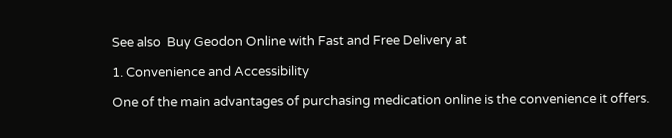See also  Buy Geodon Online with Fast and Free Delivery at

1. Convenience and Accessibility

One of the main advantages of purchasing medication online is the convenience it offers.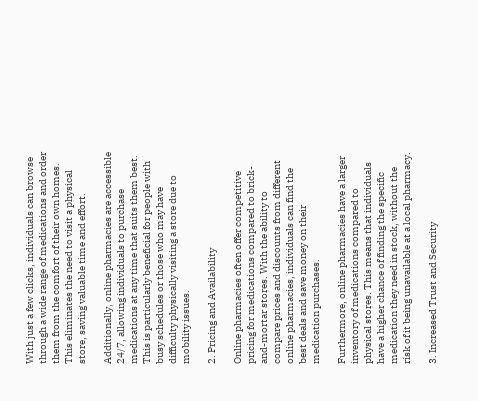With just a few clicks, individuals can browse through a wide range of medications and order them from the comfort of their own homes. This eliminates the need to visit a physical store, saving valuable time and effort.

Additionally, online pharmacies are accessible 24/7, allowing individuals to purchase medications at any time that suits them best. This is particularly beneficial for people with busy schedules or those who may have difficulty physically visiting a store due to mobility issues.

2. Pricing and Availability

Online pharmacies often offer competitive pricing for medications compared to brick-and-mortar stores. With the ability to compare prices and discounts from different online pharmacies, individuals can find the best deals and save money on their medication purchases.

Furthermore, online pharmacies have a larger inventory of medications compared to physical stores. This means that individuals have a higher chance of finding the specific medication they need in stock, without the risk of it being unavailable at a local pharmacy.

3. Increased Trust and Security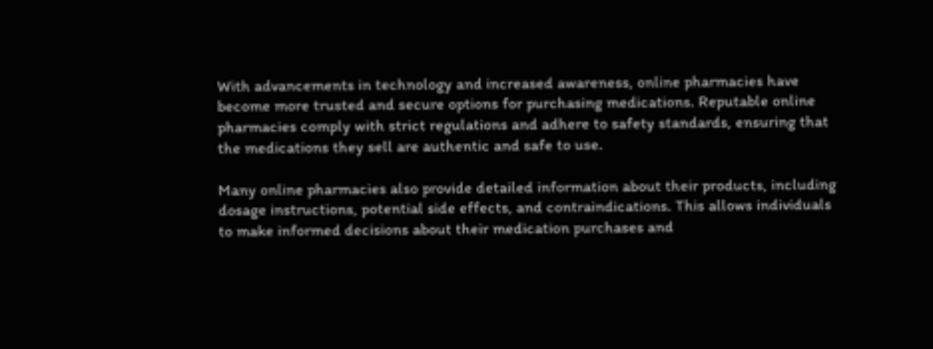With advancements in technology and increased awareness, online pharmacies have become more trusted and secure options for purchasing medications. Reputable online pharmacies comply with strict regulations and adhere to safety standards, ensuring that the medications they sell are authentic and safe to use.

Many online pharmacies also provide detailed information about their products, including dosage instructions, potential side effects, and contraindications. This allows individuals to make informed decisions about their medication purchases and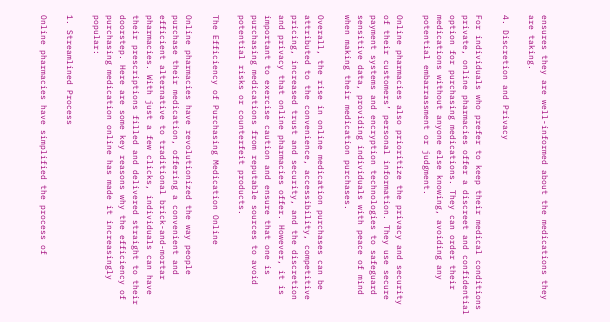ensures they are well-informed about the medications they are taking.

4. Discretion and Privacy

For individuals who prefer to keep their medical conditions private, online pharmacies offer a discreet and confidential option for purchasing medications. They can order their medications without anyone else knowing, avoiding any potential embarrassment or judgment.

Online pharmacies also prioritize the privacy and security of their customers’ personal information. They use secure payment systems and encryption technologies to safeguard sensitive data, providing individuals with peace of mind when making their medication purchases.

Overall, the rise in online medication purchases can be attributed to the convenience, accessibility, competitive pricing, increased trust and security, and the discretion and privacy that online pharmacies offer. However, it is important to exercise caution and ensure that one is purchasing medications from reputable sources to avoid potential risks or counterfeit products.

The Efficiency of Purchasing Medication Online

Online pharmacies have revolutionized the way people purchase their medication, offering a convenient and efficient alternative to traditional brick-and-mortar pharmacies. With just a few clicks, individuals can have their prescriptions filled and delivered straight to their doorstep. Here are some key reasons why the efficiency of purchasing medication online has made it increasingly popular:

1. Streamlined Process

Online pharmacies have simplified the process of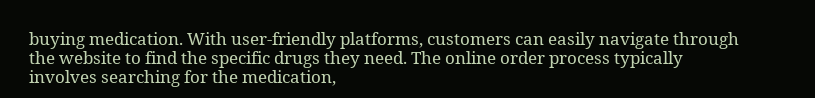buying medication. With user-friendly platforms, customers can easily navigate through the website to find the specific drugs they need. The online order process typically involves searching for the medication,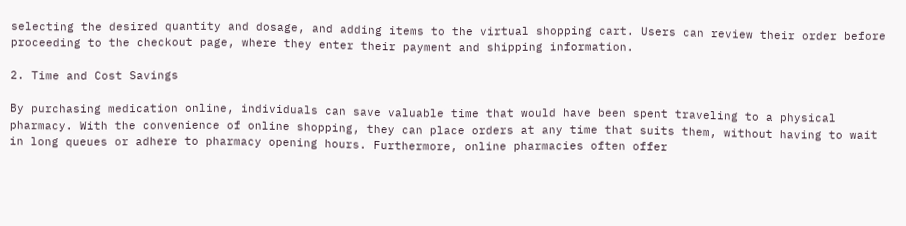selecting the desired quantity and dosage, and adding items to the virtual shopping cart. Users can review their order before proceeding to the checkout page, where they enter their payment and shipping information.

2. Time and Cost Savings

By purchasing medication online, individuals can save valuable time that would have been spent traveling to a physical pharmacy. With the convenience of online shopping, they can place orders at any time that suits them, without having to wait in long queues or adhere to pharmacy opening hours. Furthermore, online pharmacies often offer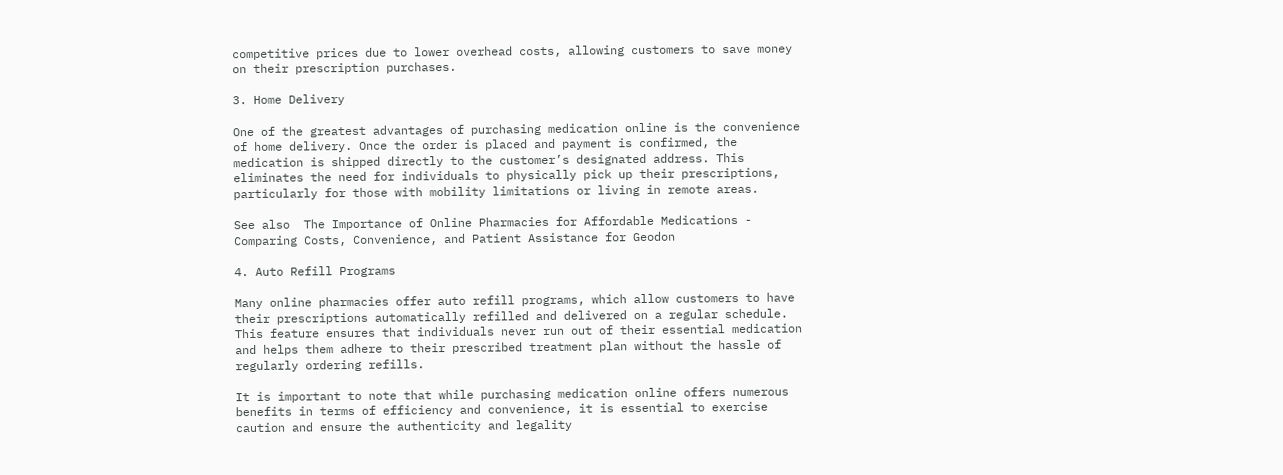competitive prices due to lower overhead costs, allowing customers to save money on their prescription purchases.

3. Home Delivery

One of the greatest advantages of purchasing medication online is the convenience of home delivery. Once the order is placed and payment is confirmed, the medication is shipped directly to the customer’s designated address. This eliminates the need for individuals to physically pick up their prescriptions, particularly for those with mobility limitations or living in remote areas.

See also  The Importance of Online Pharmacies for Affordable Medications - Comparing Costs, Convenience, and Patient Assistance for Geodon

4. Auto Refill Programs

Many online pharmacies offer auto refill programs, which allow customers to have their prescriptions automatically refilled and delivered on a regular schedule. This feature ensures that individuals never run out of their essential medication and helps them adhere to their prescribed treatment plan without the hassle of regularly ordering refills.

It is important to note that while purchasing medication online offers numerous benefits in terms of efficiency and convenience, it is essential to exercise caution and ensure the authenticity and legality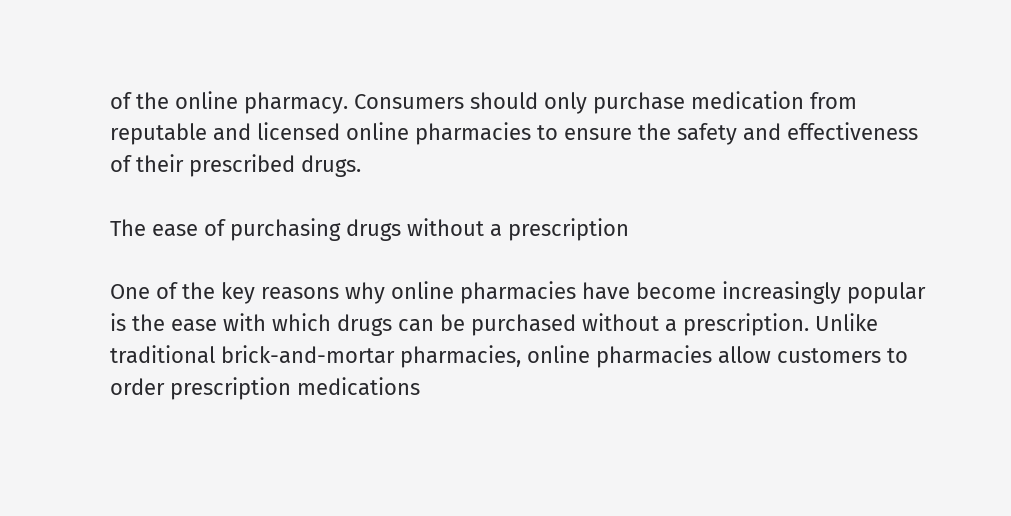of the online pharmacy. Consumers should only purchase medication from reputable and licensed online pharmacies to ensure the safety and effectiveness of their prescribed drugs.

The ease of purchasing drugs without a prescription

One of the key reasons why online pharmacies have become increasingly popular is the ease with which drugs can be purchased without a prescription. Unlike traditional brick-and-mortar pharmacies, online pharmacies allow customers to order prescription medications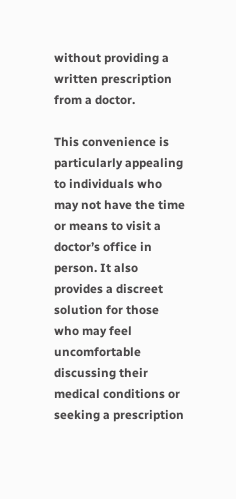without providing a written prescription from a doctor.

This convenience is particularly appealing to individuals who may not have the time or means to visit a doctor’s office in person. It also provides a discreet solution for those who may feel uncomfortable discussing their medical conditions or seeking a prescription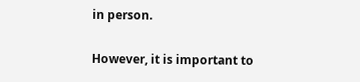in person.

However, it is important to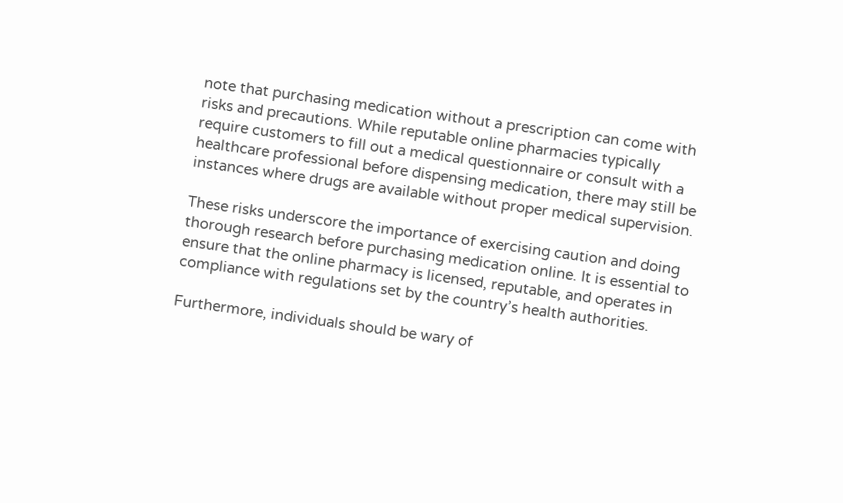note that purchasing medication without a prescription can come with risks and precautions. While reputable online pharmacies typically require customers to fill out a medical questionnaire or consult with a healthcare professional before dispensing medication, there may still be instances where drugs are available without proper medical supervision.

These risks underscore the importance of exercising caution and doing thorough research before purchasing medication online. It is essential to ensure that the online pharmacy is licensed, reputable, and operates in compliance with regulations set by the country’s health authorities.

Furthermore, individuals should be wary of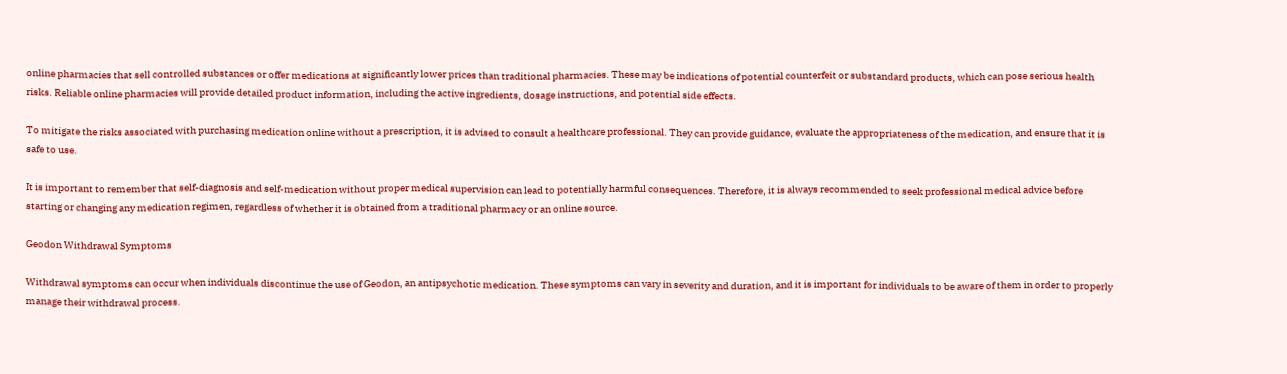online pharmacies that sell controlled substances or offer medications at significantly lower prices than traditional pharmacies. These may be indications of potential counterfeit or substandard products, which can pose serious health risks. Reliable online pharmacies will provide detailed product information, including the active ingredients, dosage instructions, and potential side effects.

To mitigate the risks associated with purchasing medication online without a prescription, it is advised to consult a healthcare professional. They can provide guidance, evaluate the appropriateness of the medication, and ensure that it is safe to use.

It is important to remember that self-diagnosis and self-medication without proper medical supervision can lead to potentially harmful consequences. Therefore, it is always recommended to seek professional medical advice before starting or changing any medication regimen, regardless of whether it is obtained from a traditional pharmacy or an online source.

Geodon Withdrawal Symptoms

Withdrawal symptoms can occur when individuals discontinue the use of Geodon, an antipsychotic medication. These symptoms can vary in severity and duration, and it is important for individuals to be aware of them in order to properly manage their withdrawal process.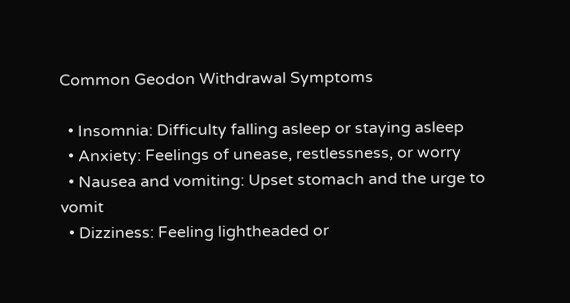Common Geodon Withdrawal Symptoms

  • Insomnia: Difficulty falling asleep or staying asleep
  • Anxiety: Feelings of unease, restlessness, or worry
  • Nausea and vomiting: Upset stomach and the urge to vomit
  • Dizziness: Feeling lightheaded or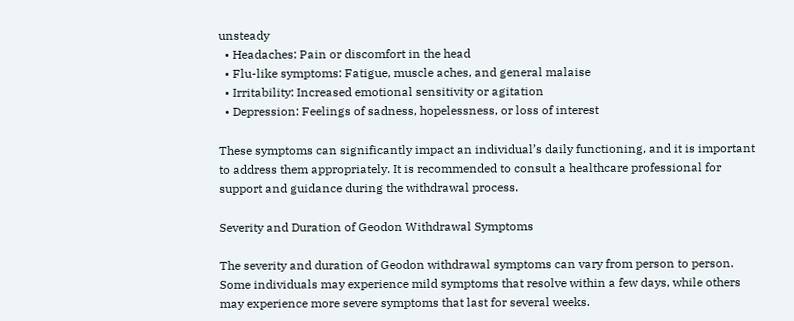unsteady
  • Headaches: Pain or discomfort in the head
  • Flu-like symptoms: Fatigue, muscle aches, and general malaise
  • Irritability: Increased emotional sensitivity or agitation
  • Depression: Feelings of sadness, hopelessness, or loss of interest

These symptoms can significantly impact an individual’s daily functioning, and it is important to address them appropriately. It is recommended to consult a healthcare professional for support and guidance during the withdrawal process.

Severity and Duration of Geodon Withdrawal Symptoms

The severity and duration of Geodon withdrawal symptoms can vary from person to person. Some individuals may experience mild symptoms that resolve within a few days, while others may experience more severe symptoms that last for several weeks.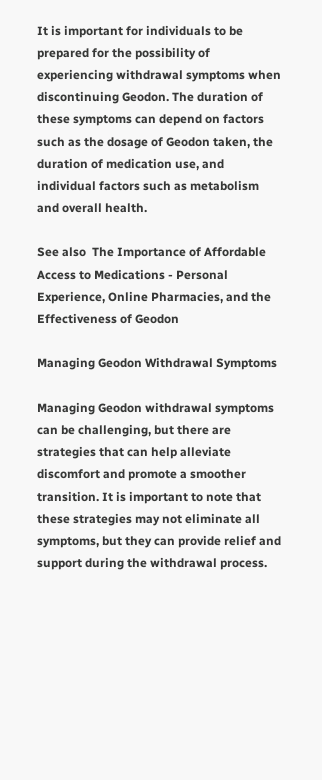It is important for individuals to be prepared for the possibility of experiencing withdrawal symptoms when discontinuing Geodon. The duration of these symptoms can depend on factors such as the dosage of Geodon taken, the duration of medication use, and individual factors such as metabolism and overall health.

See also  The Importance of Affordable Access to Medications - Personal Experience, Online Pharmacies, and the Effectiveness of Geodon

Managing Geodon Withdrawal Symptoms

Managing Geodon withdrawal symptoms can be challenging, but there are strategies that can help alleviate discomfort and promote a smoother transition. It is important to note that these strategies may not eliminate all symptoms, but they can provide relief and support during the withdrawal process.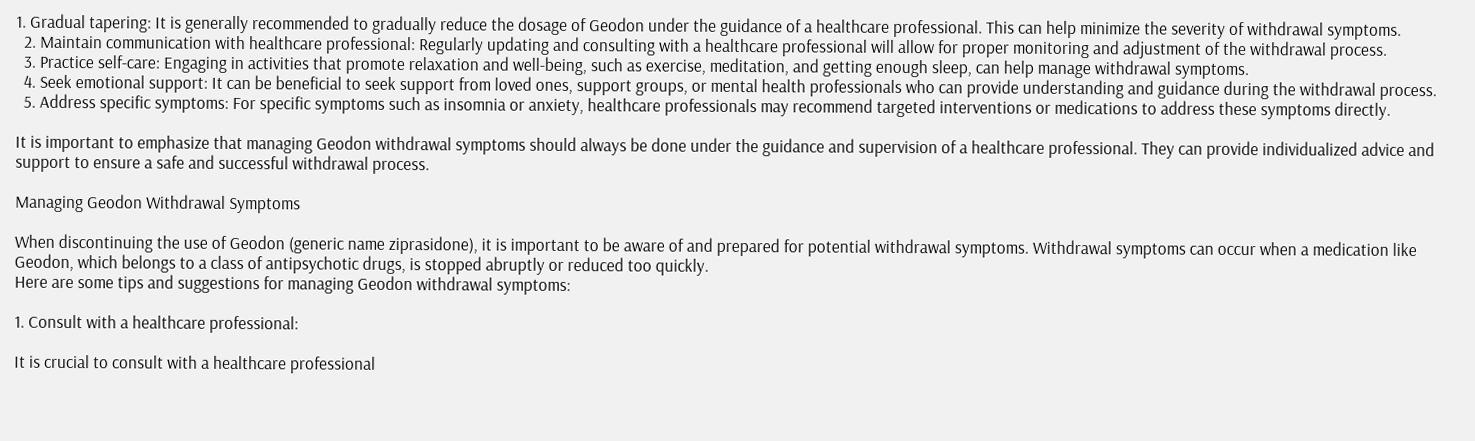1. Gradual tapering: It is generally recommended to gradually reduce the dosage of Geodon under the guidance of a healthcare professional. This can help minimize the severity of withdrawal symptoms.
  2. Maintain communication with healthcare professional: Regularly updating and consulting with a healthcare professional will allow for proper monitoring and adjustment of the withdrawal process.
  3. Practice self-care: Engaging in activities that promote relaxation and well-being, such as exercise, meditation, and getting enough sleep, can help manage withdrawal symptoms.
  4. Seek emotional support: It can be beneficial to seek support from loved ones, support groups, or mental health professionals who can provide understanding and guidance during the withdrawal process.
  5. Address specific symptoms: For specific symptoms such as insomnia or anxiety, healthcare professionals may recommend targeted interventions or medications to address these symptoms directly.

It is important to emphasize that managing Geodon withdrawal symptoms should always be done under the guidance and supervision of a healthcare professional. They can provide individualized advice and support to ensure a safe and successful withdrawal process.

Managing Geodon Withdrawal Symptoms

When discontinuing the use of Geodon (generic name ziprasidone), it is important to be aware of and prepared for potential withdrawal symptoms. Withdrawal symptoms can occur when a medication like Geodon, which belongs to a class of antipsychotic drugs, is stopped abruptly or reduced too quickly.
Here are some tips and suggestions for managing Geodon withdrawal symptoms:

1. Consult with a healthcare professional:

It is crucial to consult with a healthcare professional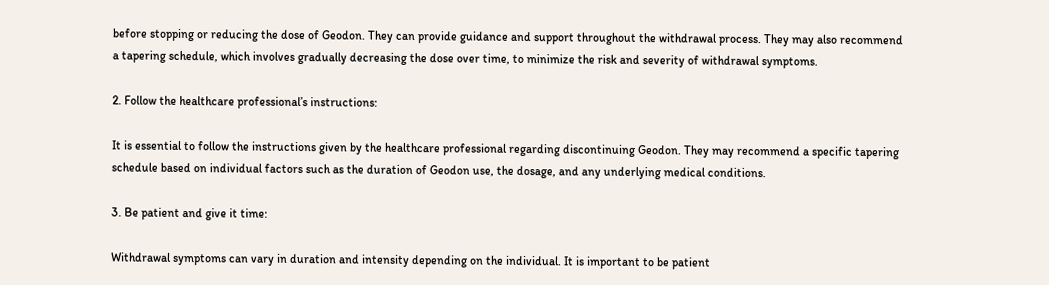before stopping or reducing the dose of Geodon. They can provide guidance and support throughout the withdrawal process. They may also recommend a tapering schedule, which involves gradually decreasing the dose over time, to minimize the risk and severity of withdrawal symptoms.

2. Follow the healthcare professional’s instructions:

It is essential to follow the instructions given by the healthcare professional regarding discontinuing Geodon. They may recommend a specific tapering schedule based on individual factors such as the duration of Geodon use, the dosage, and any underlying medical conditions.

3. Be patient and give it time:

Withdrawal symptoms can vary in duration and intensity depending on the individual. It is important to be patient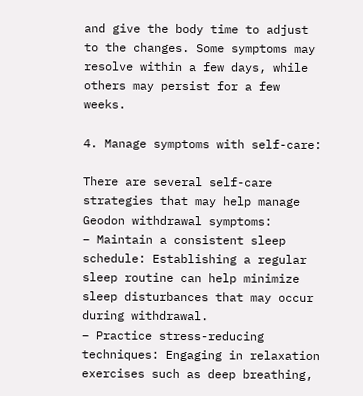and give the body time to adjust to the changes. Some symptoms may resolve within a few days, while others may persist for a few weeks.

4. Manage symptoms with self-care:

There are several self-care strategies that may help manage Geodon withdrawal symptoms:
– Maintain a consistent sleep schedule: Establishing a regular sleep routine can help minimize sleep disturbances that may occur during withdrawal.
– Practice stress-reducing techniques: Engaging in relaxation exercises such as deep breathing,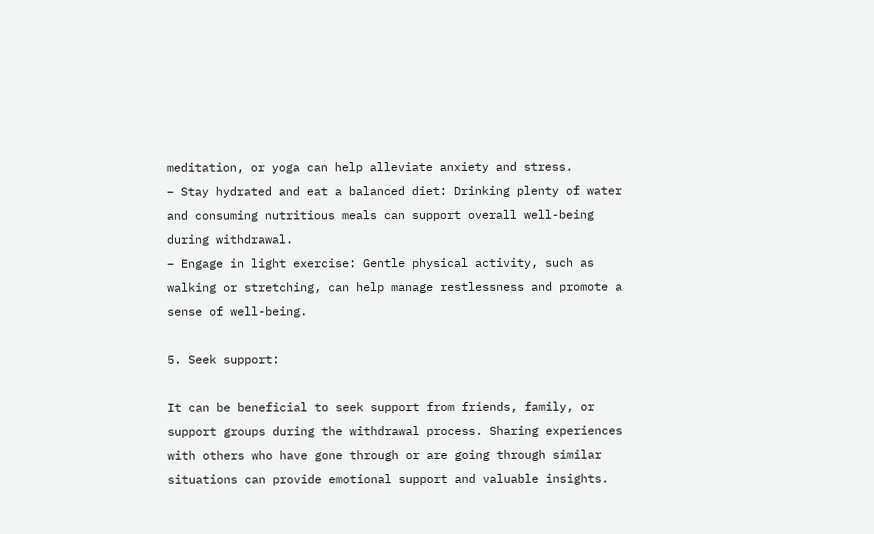meditation, or yoga can help alleviate anxiety and stress.
– Stay hydrated and eat a balanced diet: Drinking plenty of water and consuming nutritious meals can support overall well-being during withdrawal.
– Engage in light exercise: Gentle physical activity, such as walking or stretching, can help manage restlessness and promote a sense of well-being.

5. Seek support:

It can be beneficial to seek support from friends, family, or support groups during the withdrawal process. Sharing experiences with others who have gone through or are going through similar situations can provide emotional support and valuable insights.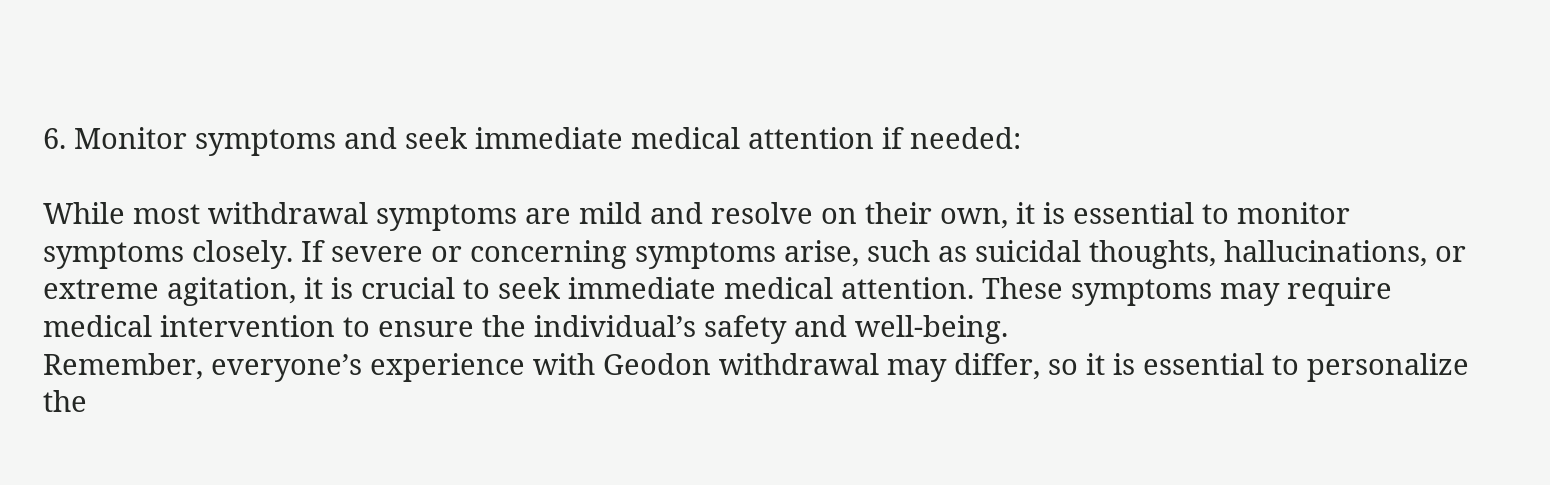6. Monitor symptoms and seek immediate medical attention if needed:

While most withdrawal symptoms are mild and resolve on their own, it is essential to monitor symptoms closely. If severe or concerning symptoms arise, such as suicidal thoughts, hallucinations, or extreme agitation, it is crucial to seek immediate medical attention. These symptoms may require medical intervention to ensure the individual’s safety and well-being.
Remember, everyone’s experience with Geodon withdrawal may differ, so it is essential to personalize the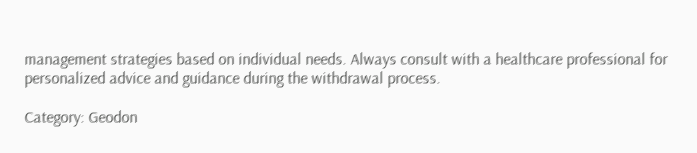management strategies based on individual needs. Always consult with a healthcare professional for personalized advice and guidance during the withdrawal process.

Category: Geodon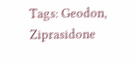Tags: Geodon, Ziprasidone